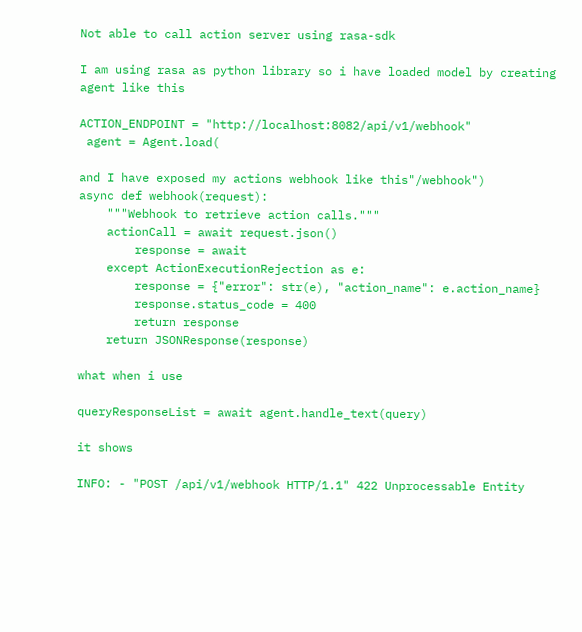Not able to call action server using rasa-sdk

I am using rasa as python library so i have loaded model by creating agent like this

ACTION_ENDPOINT = "http://localhost:8082/api/v1/webhook"
 agent = Agent.load(

and I have exposed my actions webhook like this"/webhook")
async def webhook(request):
    """Webhook to retrieve action calls."""
    actionCall = await request.json()
        response = await
    except ActionExecutionRejection as e:
        response = {"error": str(e), "action_name": e.action_name}
        response.status_code = 400
        return response
    return JSONResponse(response)

what when i use

queryResponseList = await agent.handle_text(query)

it shows

INFO: - "POST /api/v1/webhook HTTP/1.1" 422 Unprocessable Entity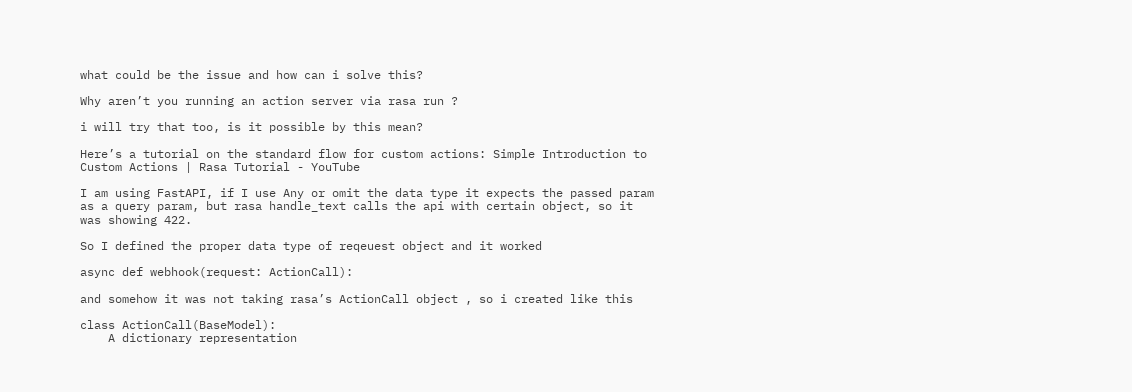what could be the issue and how can i solve this?

Why aren’t you running an action server via rasa run ?

i will try that too, is it possible by this mean?

Here’s a tutorial on the standard flow for custom actions: Simple Introduction to Custom Actions | Rasa Tutorial - YouTube

I am using FastAPI, if I use Any or omit the data type it expects the passed param as a query param, but rasa handle_text calls the api with certain object, so it was showing 422.

So I defined the proper data type of reqeuest object and it worked

async def webhook(request: ActionCall):

and somehow it was not taking rasa’s ActionCall object , so i created like this

class ActionCall(BaseModel):
    A dictionary representation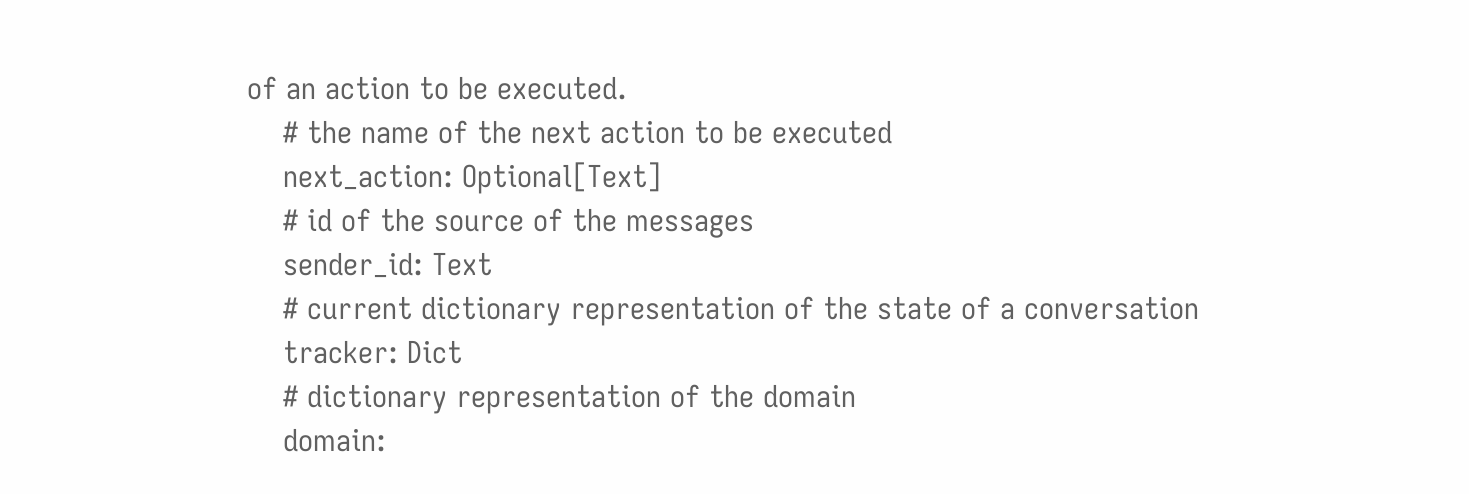of an action to be executed.
    # the name of the next action to be executed
    next_action: Optional[Text]
    # id of the source of the messages
    sender_id: Text
    # current dictionary representation of the state of a conversation
    tracker: Dict
    # dictionary representation of the domain
    domain: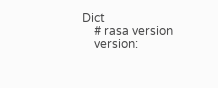Dict
    # rasa version
    version: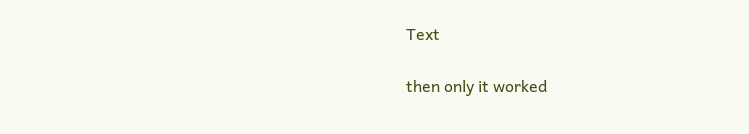Text

then only it worked